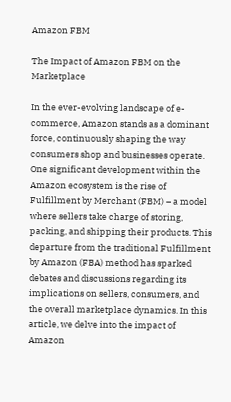Amazon FBM

The Impact of Amazon FBM on the Marketplace

In the ever-evolving landscape of e-commerce, Amazon stands as a dominant force, continuously shaping the way consumers shop and businesses operate. One significant development within the Amazon ecosystem is the rise of Fulfillment by Merchant (FBM) – a model where sellers take charge of storing, packing, and shipping their products. This departure from the traditional Fulfillment by Amazon (FBA) method has sparked debates and discussions regarding its implications on sellers, consumers, and the overall marketplace dynamics. In this article, we delve into the impact of Amazon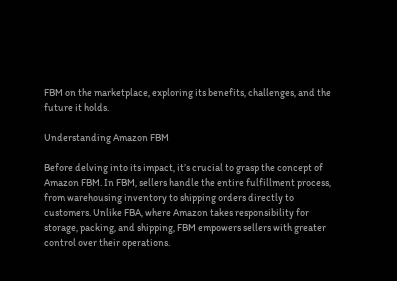FBM on the marketplace, exploring its benefits, challenges, and the future it holds.

Understanding Amazon FBM

Before delving into its impact, it’s crucial to grasp the concept of Amazon FBM. In FBM, sellers handle the entire fulfillment process, from warehousing inventory to shipping orders directly to customers. Unlike FBA, where Amazon takes responsibility for storage, packing, and shipping, FBM empowers sellers with greater control over their operations.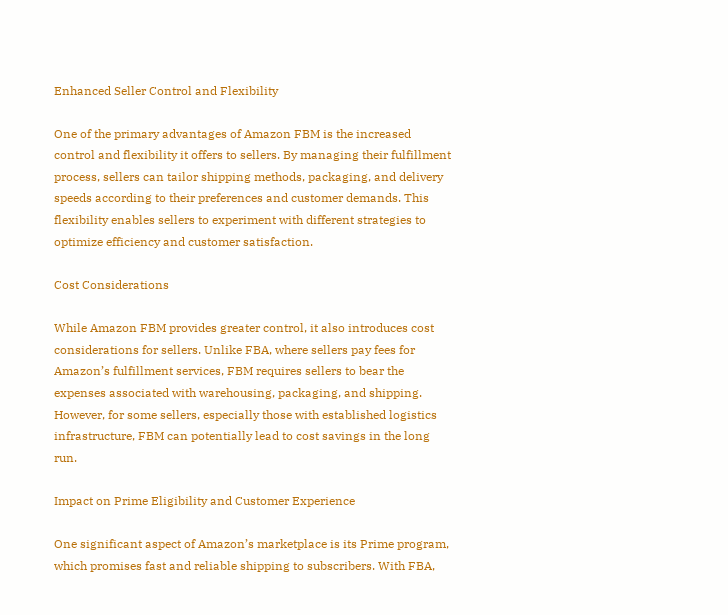Enhanced Seller Control and Flexibility

One of the primary advantages of Amazon FBM is the increased control and flexibility it offers to sellers. By managing their fulfillment process, sellers can tailor shipping methods, packaging, and delivery speeds according to their preferences and customer demands. This flexibility enables sellers to experiment with different strategies to optimize efficiency and customer satisfaction.

Cost Considerations

While Amazon FBM provides greater control, it also introduces cost considerations for sellers. Unlike FBA, where sellers pay fees for Amazon’s fulfillment services, FBM requires sellers to bear the expenses associated with warehousing, packaging, and shipping. However, for some sellers, especially those with established logistics infrastructure, FBM can potentially lead to cost savings in the long run.

Impact on Prime Eligibility and Customer Experience

One significant aspect of Amazon’s marketplace is its Prime program, which promises fast and reliable shipping to subscribers. With FBA,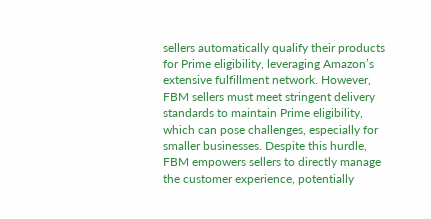sellers automatically qualify their products for Prime eligibility, leveraging Amazon’s extensive fulfillment network. However, FBM sellers must meet stringent delivery standards to maintain Prime eligibility, which can pose challenges, especially for smaller businesses. Despite this hurdle, FBM empowers sellers to directly manage the customer experience, potentially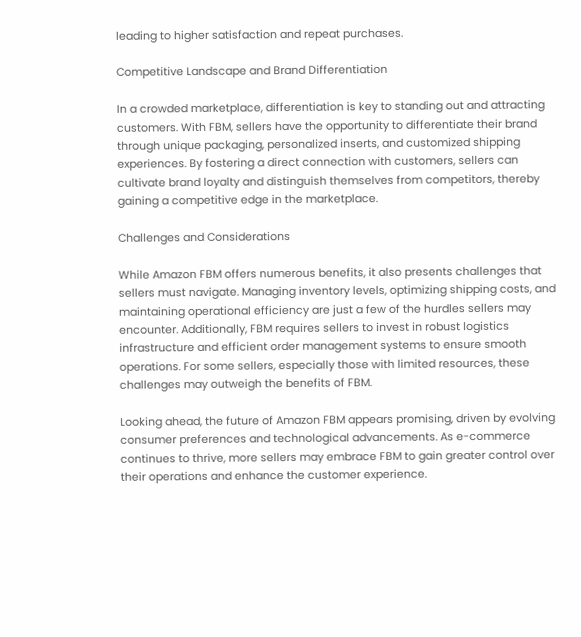leading to higher satisfaction and repeat purchases.

Competitive Landscape and Brand Differentiation

In a crowded marketplace, differentiation is key to standing out and attracting customers. With FBM, sellers have the opportunity to differentiate their brand through unique packaging, personalized inserts, and customized shipping experiences. By fostering a direct connection with customers, sellers can cultivate brand loyalty and distinguish themselves from competitors, thereby gaining a competitive edge in the marketplace.

Challenges and Considerations

While Amazon FBM offers numerous benefits, it also presents challenges that sellers must navigate. Managing inventory levels, optimizing shipping costs, and maintaining operational efficiency are just a few of the hurdles sellers may encounter. Additionally, FBM requires sellers to invest in robust logistics infrastructure and efficient order management systems to ensure smooth operations. For some sellers, especially those with limited resources, these challenges may outweigh the benefits of FBM.

Looking ahead, the future of Amazon FBM appears promising, driven by evolving consumer preferences and technological advancements. As e-commerce continues to thrive, more sellers may embrace FBM to gain greater control over their operations and enhance the customer experience.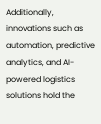Additionally, innovations such as automation, predictive analytics, and AI-powered logistics solutions hold the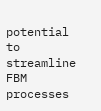potential to streamline FBM processes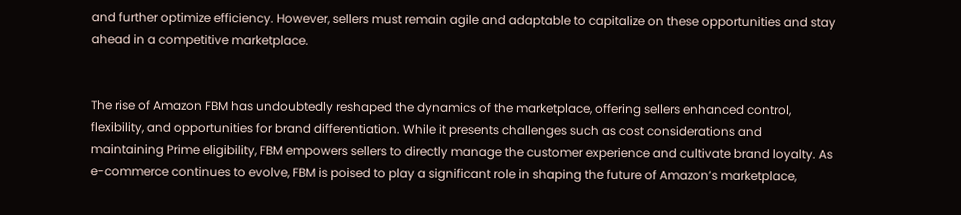and further optimize efficiency. However, sellers must remain agile and adaptable to capitalize on these opportunities and stay ahead in a competitive marketplace.


The rise of Amazon FBM has undoubtedly reshaped the dynamics of the marketplace, offering sellers enhanced control, flexibility, and opportunities for brand differentiation. While it presents challenges such as cost considerations and maintaining Prime eligibility, FBM empowers sellers to directly manage the customer experience and cultivate brand loyalty. As e-commerce continues to evolve, FBM is poised to play a significant role in shaping the future of Amazon’s marketplace,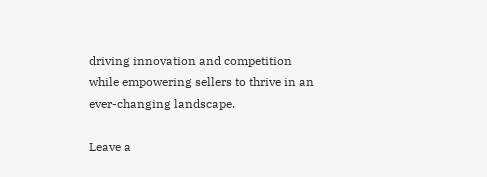driving innovation and competition while empowering sellers to thrive in an ever-changing landscape.

Leave a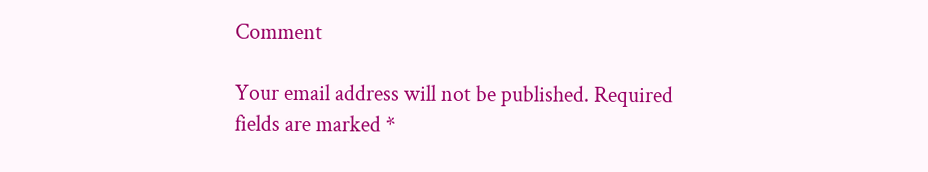Comment

Your email address will not be published. Required fields are marked *